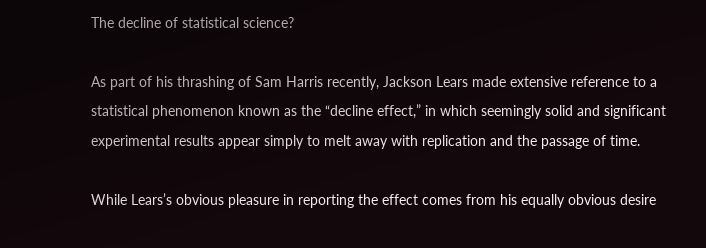The decline of statistical science?

As part of his thrashing of Sam Harris recently, Jackson Lears made extensive reference to a statistical phenomenon known as the “decline effect,” in which seemingly solid and significant experimental results appear simply to melt away with replication and the passage of time.

While Lears’s obvious pleasure in reporting the effect comes from his equally obvious desire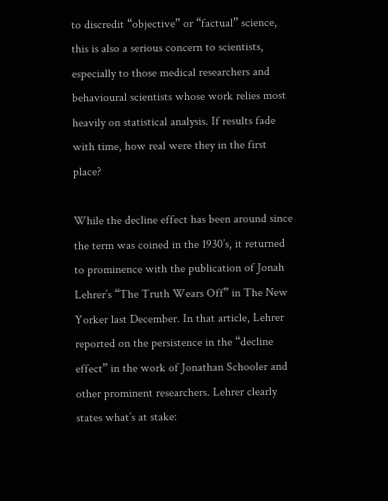to discredit “objective” or “factual” science, this is also a serious concern to scientists, especially to those medical researchers and behavioural scientists whose work relies most heavily on statistical analysis. If results fade with time, how real were they in the first place?

While the decline effect has been around since the term was coined in the 1930’s, it returned to prominence with the publication of Jonah Lehrer’s “The Truth Wears Off” in The New Yorker last December. In that article, Lehrer reported on the persistence in the “decline effect” in the work of Jonathan Schooler and other prominent researchers. Lehrer clearly states what’s at stake: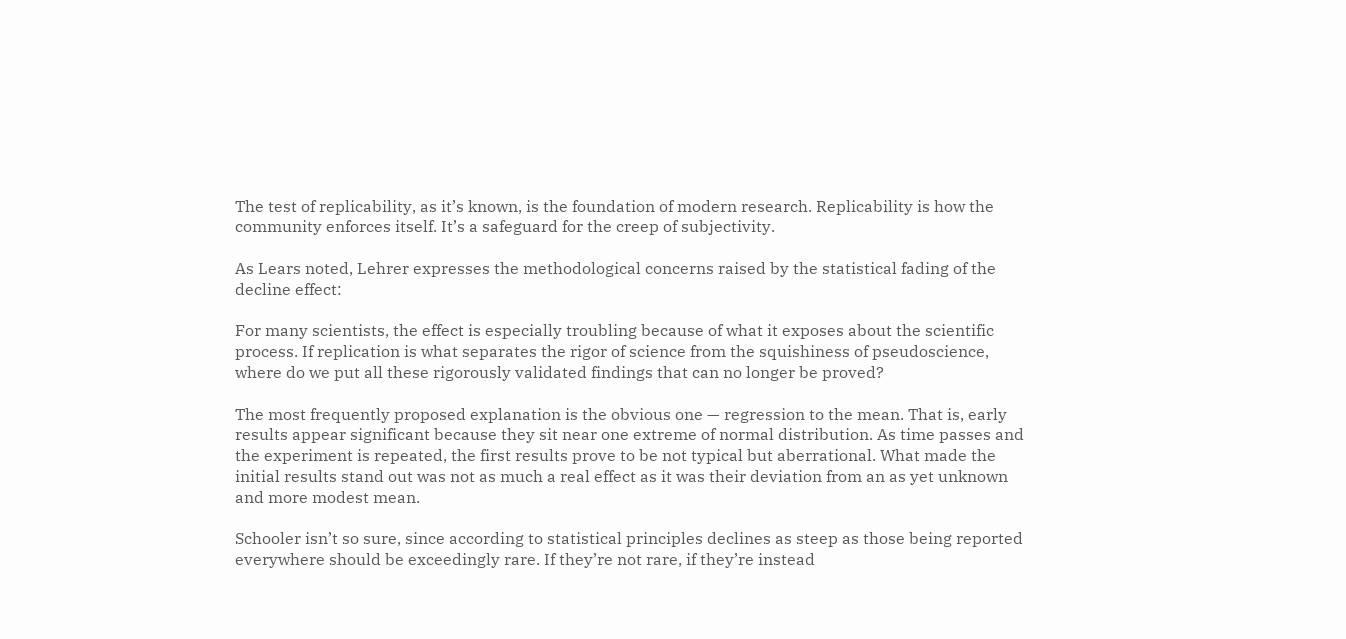The test of replicability, as it’s known, is the foundation of modern research. Replicability is how the community enforces itself. It’s a safeguard for the creep of subjectivity.

As Lears noted, Lehrer expresses the methodological concerns raised by the statistical fading of the decline effect:

For many scientists, the effect is especially troubling because of what it exposes about the scientific process. If replication is what separates the rigor of science from the squishiness of pseudoscience, where do we put all these rigorously validated findings that can no longer be proved?

The most frequently proposed explanation is the obvious one — regression to the mean. That is, early results appear significant because they sit near one extreme of normal distribution. As time passes and the experiment is repeated, the first results prove to be not typical but aberrational. What made the initial results stand out was not as much a real effect as it was their deviation from an as yet unknown and more modest mean.

Schooler isn’t so sure, since according to statistical principles declines as steep as those being reported everywhere should be exceedingly rare. If they’re not rare, if they’re instead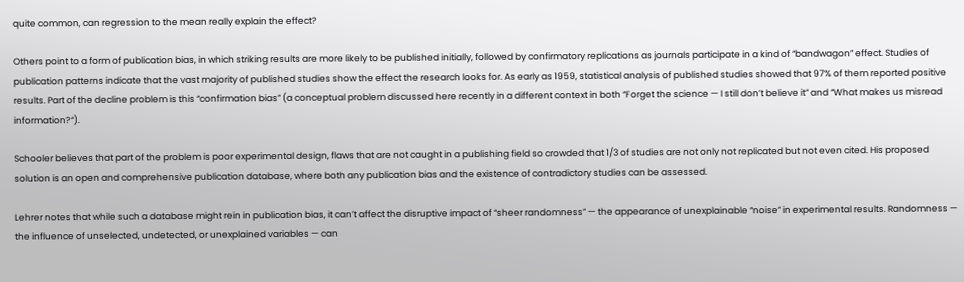quite common, can regression to the mean really explain the effect?

Others point to a form of publication bias, in which striking results are more likely to be published initially, followed by confirmatory replications as journals participate in a kind of “bandwagon” effect. Studies of publication patterns indicate that the vast majority of published studies show the effect the research looks for. As early as 1959, statistical analysis of published studies showed that 97% of them reported positive results. Part of the decline problem is this “confirmation bias” (a conceptual problem discussed here recently in a different context in both “Forget the science — I still don’t believe it” and “What makes us misread information?“).

Schooler believes that part of the problem is poor experimental design, flaws that are not caught in a publishing field so crowded that 1/3 of studies are not only not replicated but not even cited. His proposed solution is an open and comprehensive publication database, where both any publication bias and the existence of contradictory studies can be assessed.

Lehrer notes that while such a database might rein in publication bias, it can’t affect the disruptive impact of “sheer randomness” — the appearance of unexplainable “noise” in experimental results. Randomness — the influence of unselected, undetected, or unexplained variables — can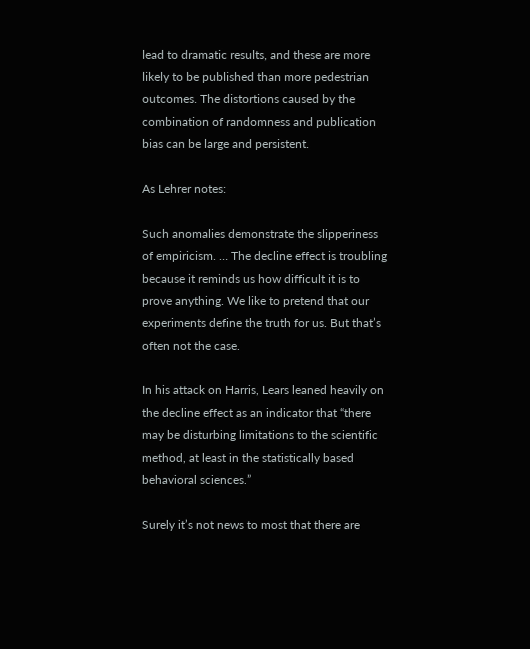lead to dramatic results, and these are more likely to be published than more pedestrian outcomes. The distortions caused by the combination of randomness and publication bias can be large and persistent.

As Lehrer notes:

Such anomalies demonstrate the slipperiness of empiricism. … The decline effect is troubling because it reminds us how difficult it is to prove anything. We like to pretend that our experiments define the truth for us. But that’s often not the case.

In his attack on Harris, Lears leaned heavily on the decline effect as an indicator that “there may be disturbing limitations to the scientific method, at least in the statistically based behavioral sciences.”

Surely it’s not news to most that there are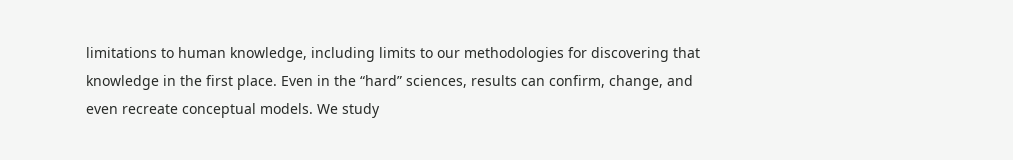limitations to human knowledge, including limits to our methodologies for discovering that knowledge in the first place. Even in the “hard” sciences, results can confirm, change, and even recreate conceptual models. We study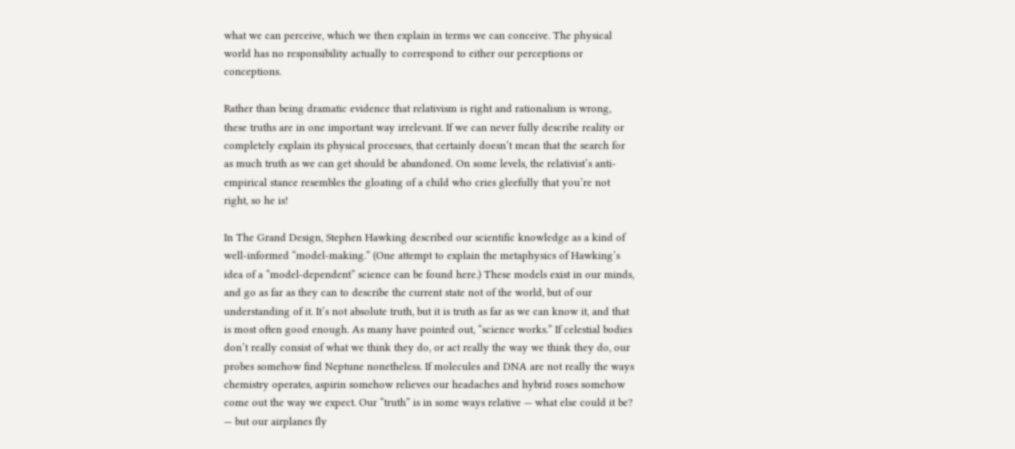what we can perceive, which we then explain in terms we can conceive. The physical world has no responsibility actually to correspond to either our perceptions or conceptions.

Rather than being dramatic evidence that relativism is right and rationalism is wrong, these truths are in one important way irrelevant. If we can never fully describe reality or completely explain its physical processes, that certainly doesn’t mean that the search for as much truth as we can get should be abandoned. On some levels, the relativist’s anti-empirical stance resembles the gloating of a child who cries gleefully that you’re not right, so he is!

In The Grand Design, Stephen Hawking described our scientific knowledge as a kind of well-informed “model-making.” (One attempt to explain the metaphysics of Hawking’s idea of a “model-dependent” science can be found here.) These models exist in our minds, and go as far as they can to describe the current state not of the world, but of our understanding of it. It’s not absolute truth, but it is truth as far as we can know it, and that is most often good enough. As many have pointed out, “science works.” If celestial bodies don’t really consist of what we think they do, or act really the way we think they do, our probes somehow find Neptune nonetheless. If molecules and DNA are not really the ways chemistry operates, aspirin somehow relieves our headaches and hybrid roses somehow come out the way we expect. Our “truth” is in some ways relative — what else could it be? — but our airplanes fly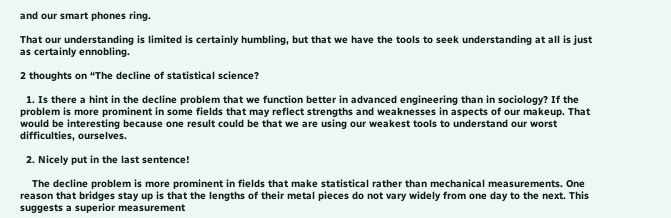and our smart phones ring.

That our understanding is limited is certainly humbling, but that we have the tools to seek understanding at all is just as certainly ennobling.

2 thoughts on “The decline of statistical science?

  1. Is there a hint in the decline problem that we function better in advanced engineering than in sociology? If the problem is more prominent in some fields that may reflect strengths and weaknesses in aspects of our makeup. That would be interesting because one result could be that we are using our weakest tools to understand our worst difficulties, ourselves.

  2. Nicely put in the last sentence!

    The decline problem is more prominent in fields that make statistical rather than mechanical measurements. One reason that bridges stay up is that the lengths of their metal pieces do not vary widely from one day to the next. This suggests a superior measurement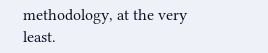methodology, at the very least.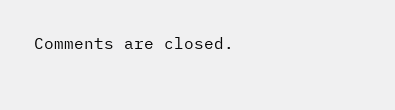Comments are closed.